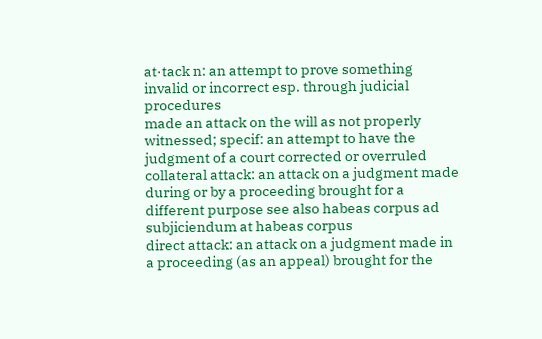at·tack n: an attempt to prove something invalid or incorrect esp. through judicial procedures
made an attack on the will as not properly witnessed; specif: an attempt to have the judgment of a court corrected or overruled
collateral attack: an attack on a judgment made during or by a proceeding brought for a different purpose see also habeas corpus ad subjiciendum at habeas corpus
direct attack: an attack on a judgment made in a proceeding (as an appeal) brought for the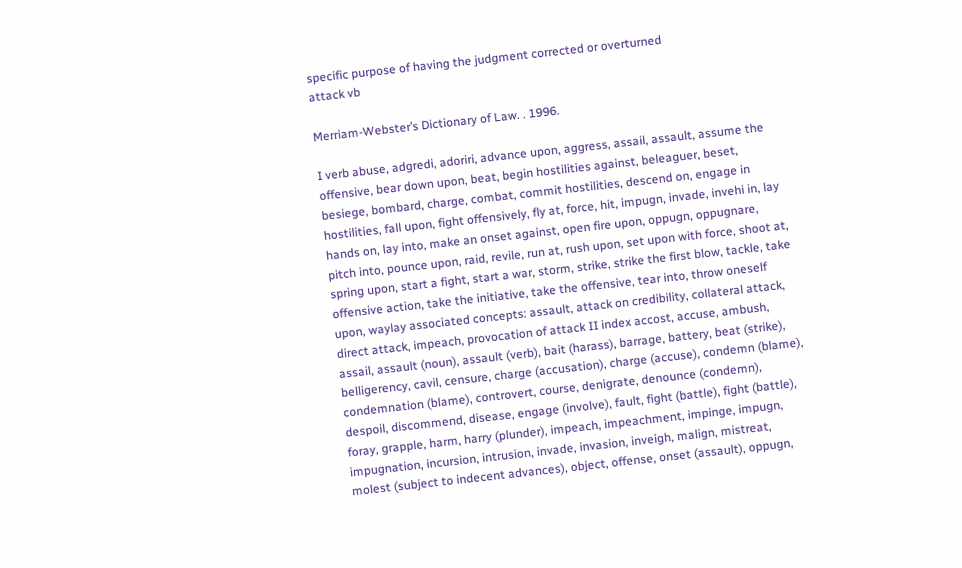specific purpose of having the judgment corrected or overturned
attack vb

Merriam-Webster’s Dictionary of Law. . 1996.

I verb abuse, adgredi, adoriri, advance upon, aggress, assail, assault, assume the offensive, bear down upon, beat, begin hostilities against, beleaguer, beset, besiege, bombard, charge, combat, commit hostilities, descend on, engage in hostilities, fall upon, fight offensively, fly at, force, hit, impugn, invade, invehi in, lay hands on, lay into, make an onset against, open fire upon, oppugn, oppugnare, pitch into, pounce upon, raid, revile, run at, rush upon, set upon with force, shoot at, spring upon, start a fight, start a war, storm, strike, strike the first blow, tackle, take offensive action, take the initiative, take the offensive, tear into, throw oneself upon, waylay associated concepts: assault, attack on credibility, collateral attack, direct attack, impeach, provocation of attack II index accost, accuse, ambush, assail, assault (noun), assault (verb), bait (harass), barrage, battery, beat (strike), belligerency, cavil, censure, charge (accusation), charge (accuse), condemn (blame), condemnation (blame), controvert, course, denigrate, denounce (condemn), despoil, discommend, disease, engage (involve), fault, fight (battle), fight (battle), foray, grapple, harm, harry (plunder), impeach, impeachment, impinge, impugn, impugnation, incursion, intrusion, invade, invasion, inveigh, malign, mistreat, molest (subject to indecent advances), object, offense, onset (assault), oppugn,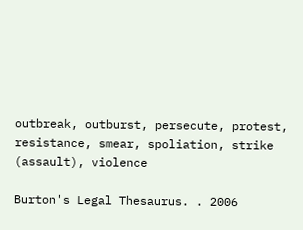outbreak, outburst, persecute, protest, resistance, smear, spoliation, strike (assault), violence

Burton's Legal Thesaurus. . 2006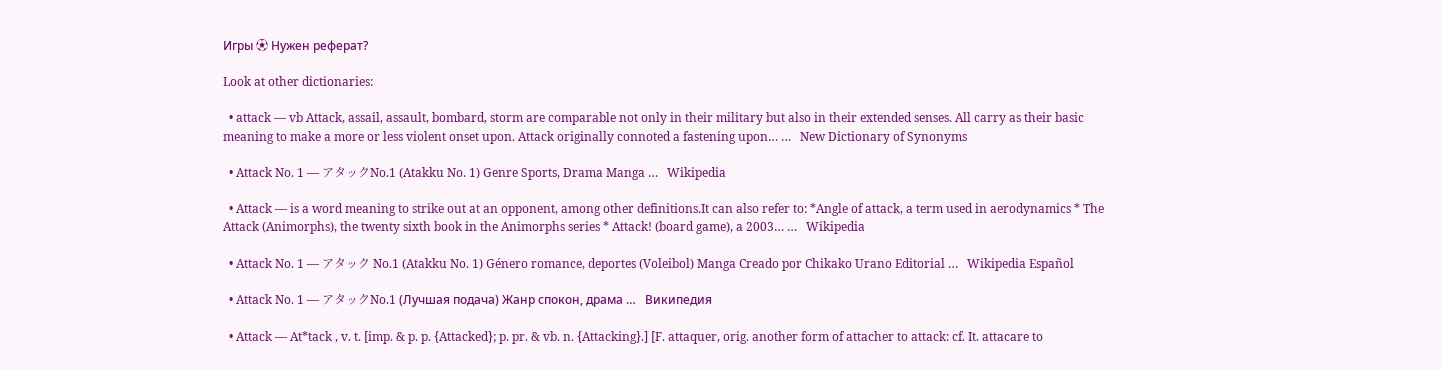Игры ⚽ Нужен реферат?

Look at other dictionaries:

  • attack — vb Attack, assail, assault, bombard, storm are comparable not only in their military but also in their extended senses. All carry as their basic meaning to make a more or less violent onset upon. Attack originally connoted a fastening upon… …   New Dictionary of Synonyms

  • Attack No. 1 — アタックNo.1 (Atakku No. 1) Genre Sports, Drama Manga …   Wikipedia

  • Attack — is a word meaning to strike out at an opponent, among other definitions.It can also refer to: *Angle of attack, a term used in aerodynamics * The Attack (Animorphs), the twenty sixth book in the Animorphs series * Attack! (board game), a 2003… …   Wikipedia

  • Attack No. 1 — アタック No.1 (Atakku No. 1) Género romance, deportes (Voleibol) Manga Creado por Chikako Urano Editorial …   Wikipedia Español

  • Attack No. 1 — アタックNo.1 (Лучшая подача) Жанр спокон, драма …   Википедия

  • Attack — At*tack , v. t. [imp. & p. p. {Attacked}; p. pr. & vb. n. {Attacking}.] [F. attaquer, orig. another form of attacher to attack: cf. It. attacare to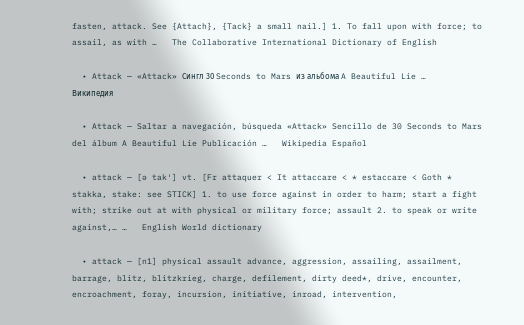fasten, attack. See {Attach}, {Tack} a small nail.] 1. To fall upon with force; to assail, as with …   The Collaborative International Dictionary of English

  • Attack — «Attack» Сингл 30 Seconds to Mars из альбома A Beautiful Lie …   Википедия

  • Attack — Saltar a navegación, búsqueda «Attack» Sencillo de 30 Seconds to Mars del álbum A Beautiful Lie Publicación …   Wikipedia Español

  • attack — [ə tak′] vt. [Fr attaquer < It attaccare < * estaccare < Goth * stakka, stake: see STICK] 1. to use force against in order to harm; start a fight with; strike out at with physical or military force; assault 2. to speak or write against,… …   English World dictionary

  • attack — [n1] physical assault advance, aggression, assailing, assailment, barrage, blitz, blitzkrieg, charge, defilement, dirty deed*, drive, encounter, encroachment, foray, incursion, initiative, inroad, intervention,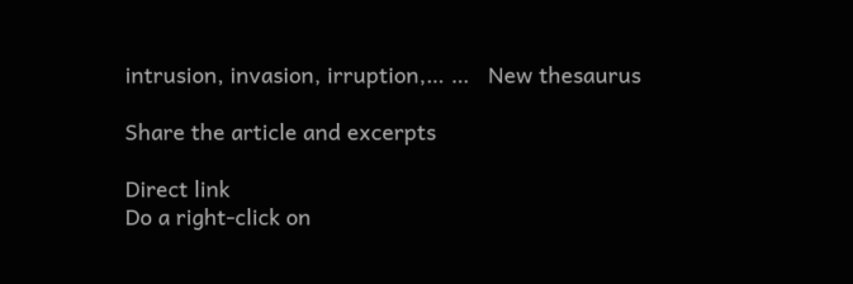intrusion, invasion, irruption,… …   New thesaurus

Share the article and excerpts

Direct link
Do a right-click on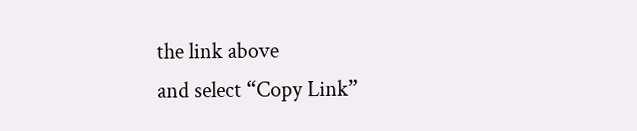the link above
and select “Copy Link”